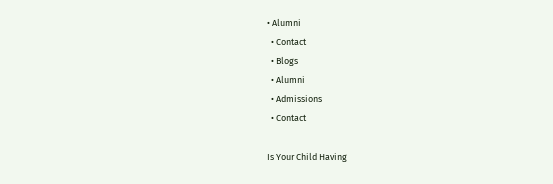• Alumni
  • Contact
  • Blogs
  • Alumni
  • Admissions
  • Contact

Is Your Child Having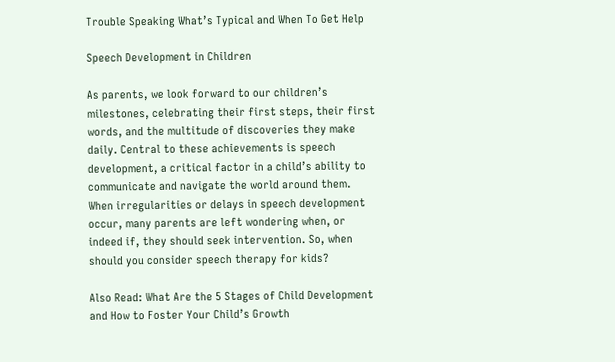Trouble Speaking What’s Typical and When To Get Help

Speech Development in Children

As parents, we look forward to our children’s milestones, celebrating their first steps, their first words, and the multitude of discoveries they make daily. Central to these achievements is speech development, a critical factor in a child’s ability to communicate and navigate the world around them. When irregularities or delays in speech development occur, many parents are left wondering when, or indeed if, they should seek intervention. So, when should you consider speech therapy for kids?

Also Read: What Are the 5 Stages of Child Development and How to Foster Your Child’s Growth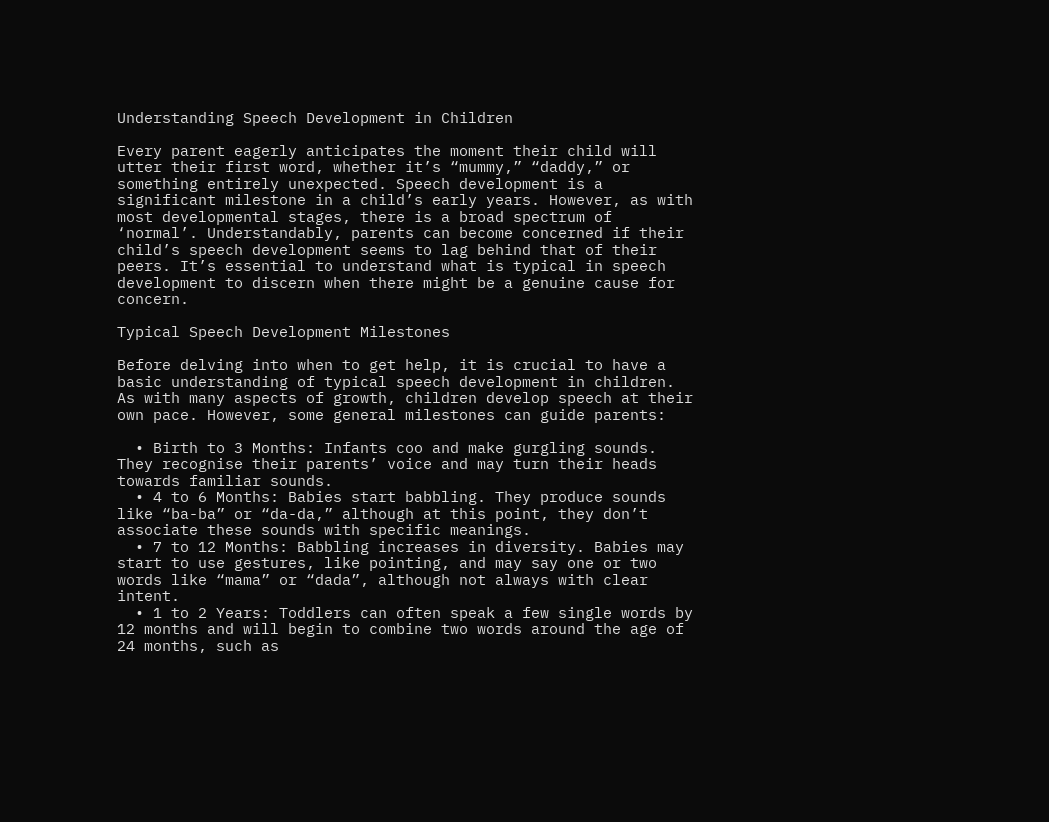Understanding Speech Development in Children

Every parent eagerly anticipates the moment their child will utter their first word, whether it’s “mummy,” “daddy,” or something entirely unexpected. Speech development is a significant milestone in a child’s early years. However, as with most developmental stages, there is a broad spectrum of ‘normal’. Understandably, parents can become concerned if their child’s speech development seems to lag behind that of their peers. It’s essential to understand what is typical in speech development to discern when there might be a genuine cause for concern.

Typical Speech Development Milestones

Before delving into when to get help, it is crucial to have a basic understanding of typical speech development in children. As with many aspects of growth, children develop speech at their own pace. However, some general milestones can guide parents:

  • Birth to 3 Months: Infants coo and make gurgling sounds. They recognise their parents’ voice and may turn their heads towards familiar sounds.
  • 4 to 6 Months: Babies start babbling. They produce sounds like “ba-ba” or “da-da,” although at this point, they don’t associate these sounds with specific meanings.
  • 7 to 12 Months: Babbling increases in diversity. Babies may start to use gestures, like pointing, and may say one or two words like “mama” or “dada”, although not always with clear intent.
  • 1 to 2 Years: Toddlers can often speak a few single words by 12 months and will begin to combine two words around the age of 24 months, such as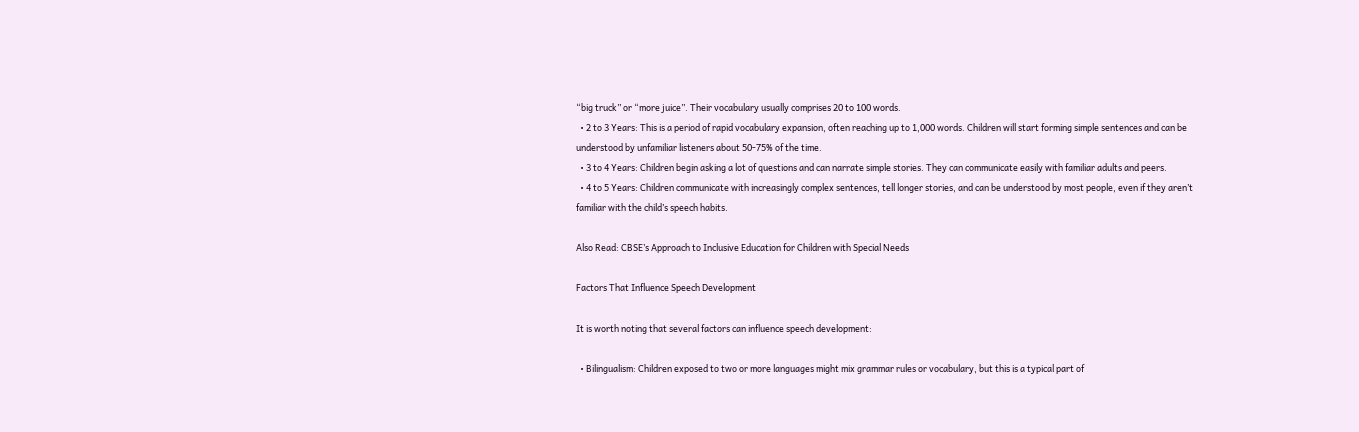“big truck” or “more juice”. Their vocabulary usually comprises 20 to 100 words.
  • 2 to 3 Years: This is a period of rapid vocabulary expansion, often reaching up to 1,000 words. Children will start forming simple sentences and can be understood by unfamiliar listeners about 50-75% of the time.
  • 3 to 4 Years: Children begin asking a lot of questions and can narrate simple stories. They can communicate easily with familiar adults and peers.
  • 4 to 5 Years: Children communicate with increasingly complex sentences, tell longer stories, and can be understood by most people, even if they aren’t familiar with the child’s speech habits.

Also Read: CBSE’s Approach to Inclusive Education for Children with Special Needs

Factors That Influence Speech Development

It is worth noting that several factors can influence speech development:

  • Bilingualism: Children exposed to two or more languages might mix grammar rules or vocabulary, but this is a typical part of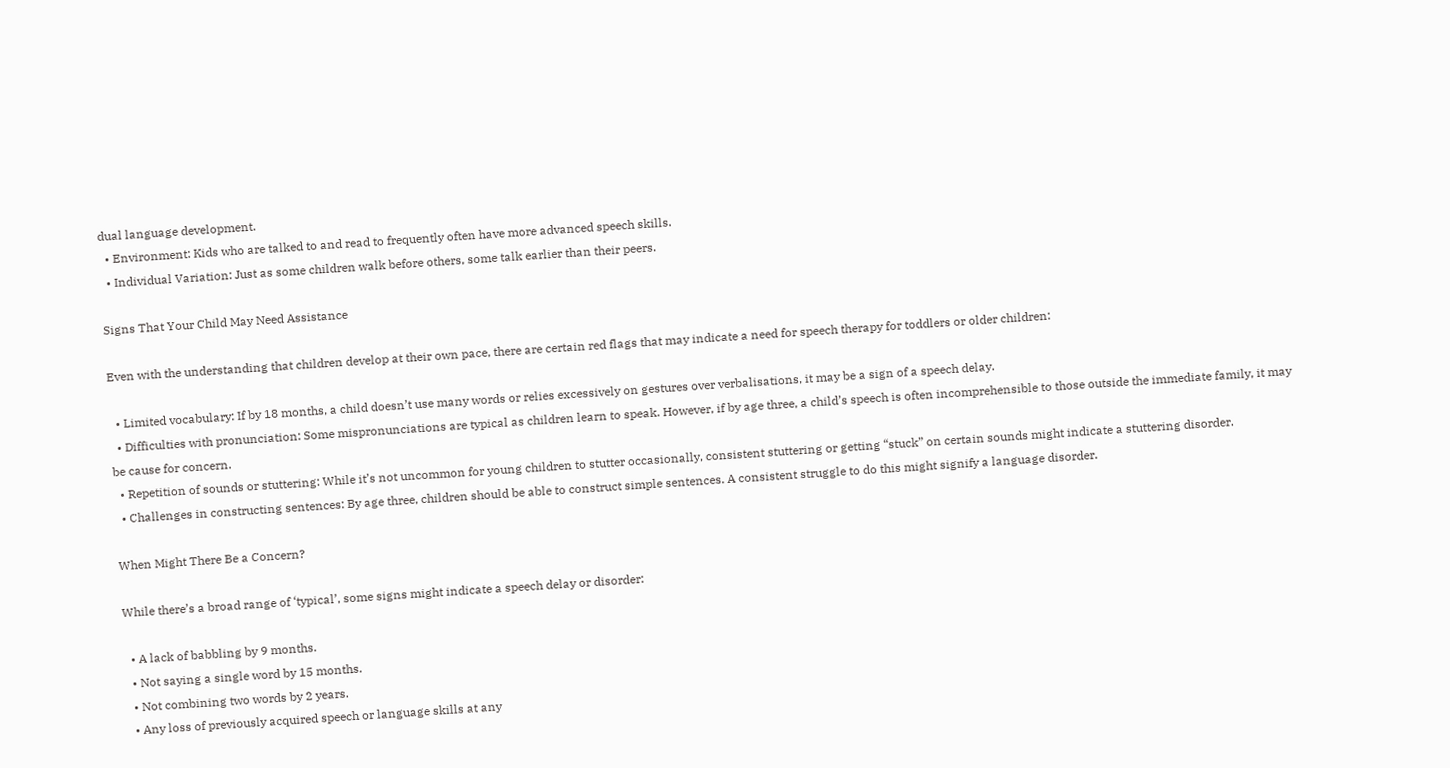dual language development.
  • Environment: Kids who are talked to and read to frequently often have more advanced speech skills.
  • Individual Variation: Just as some children walk before others, some talk earlier than their peers.

Signs That Your Child May Need Assistance

Even with the understanding that children develop at their own pace, there are certain red flags that may indicate a need for speech therapy for toddlers or older children:

  • Limited vocabulary: If by 18 months, a child doesn’t use many words or relies excessively on gestures over verbalisations, it may be a sign of a speech delay.
  • Difficulties with pronunciation: Some mispronunciations are typical as children learn to speak. However, if by age three, a child’s speech is often incomprehensible to those outside the immediate family, it may be cause for concern.
  • Repetition of sounds or stuttering: While it’s not uncommon for young children to stutter occasionally, consistent stuttering or getting “stuck” on certain sounds might indicate a stuttering disorder.
  • Challenges in constructing sentences: By age three, children should be able to construct simple sentences. A consistent struggle to do this might signify a language disorder.

When Might There Be a Concern?

While there’s a broad range of ‘typical’, some signs might indicate a speech delay or disorder:

  • A lack of babbling by 9 months.
  • Not saying a single word by 15 months.
  • Not combining two words by 2 years.
  • Any loss of previously acquired speech or language skills at any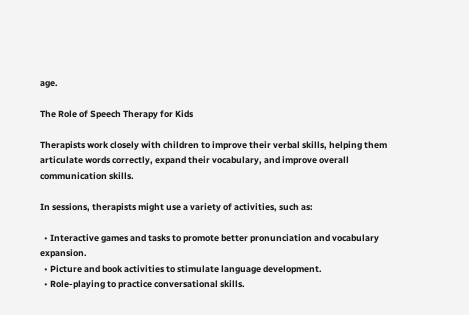age.

The Role of Speech Therapy for Kids

Therapists work closely with children to improve their verbal skills, helping them articulate words correctly, expand their vocabulary, and improve overall communication skills.

In sessions, therapists might use a variety of activities, such as:

  • Interactive games and tasks to promote better pronunciation and vocabulary expansion.
  • Picture and book activities to stimulate language development.
  • Role-playing to practice conversational skills.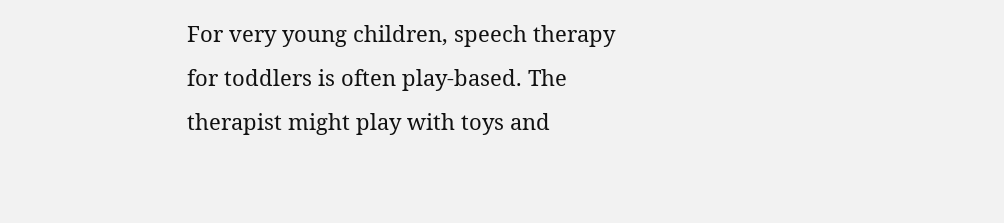For very young children, speech therapy for toddlers is often play-based. The therapist might play with toys and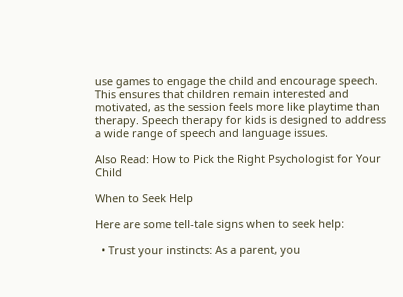use games to engage the child and encourage speech. This ensures that children remain interested and motivated, as the session feels more like playtime than therapy. Speech therapy for kids is designed to address a wide range of speech and language issues.

Also Read: How to Pick the Right Psychologist for Your Child

When to Seek Help

Here are some tell-tale signs when to seek help:

  • Trust your instincts: As a parent, you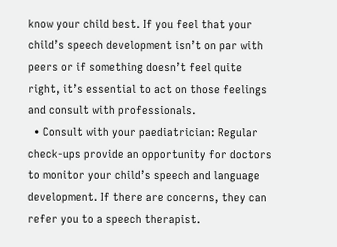know your child best. If you feel that your child’s speech development isn’t on par with peers or if something doesn’t feel quite right, it’s essential to act on those feelings and consult with professionals.
  • Consult with your paediatrician: Regular check-ups provide an opportunity for doctors to monitor your child’s speech and language development. If there are concerns, they can refer you to a speech therapist.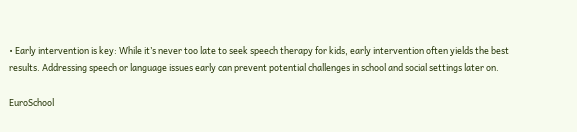• Early intervention is key: While it’s never too late to seek speech therapy for kids, early intervention often yields the best results. Addressing speech or language issues early can prevent potential challenges in school and social settings later on.

EuroSchool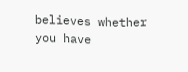believes whether you have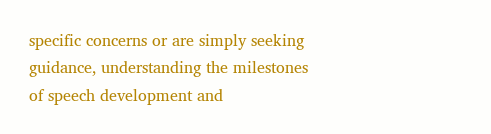specific concerns or are simply seeking guidance, understanding the milestones of speech development and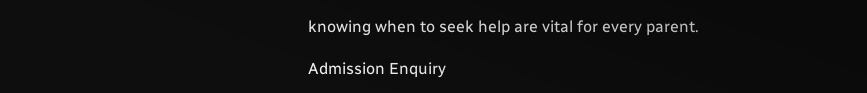knowing when to seek help are vital for every parent.

Admission Enquiry